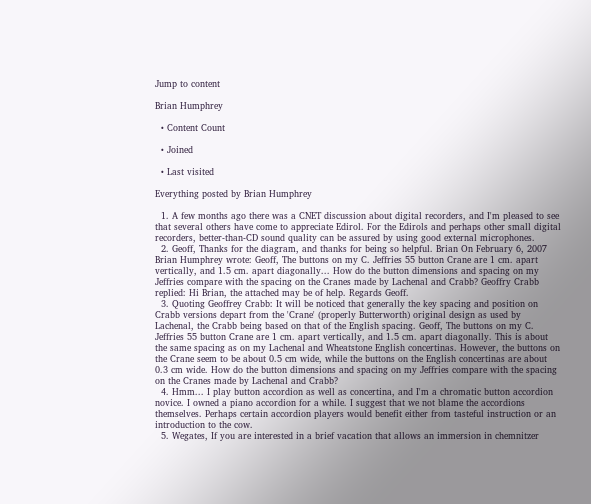Jump to content

Brian Humphrey

  • Content Count

  • Joined

  • Last visited

Everything posted by Brian Humphrey

  1. A few months ago there was a CNET discussion about digital recorders, and I'm pleased to see that several others have come to appreciate Edirol. For the Edirols and perhaps other small digital recorders, better-than-CD sound quality can be assured by using good external microphones.
  2. Geoff, Thanks for the diagram, and thanks for being so helpful. Brian On February 6, 2007 Brian Humphrey wrote: Geoff, The buttons on my C. Jeffries 55 button Crane are 1 cm. apart vertically, and 1.5 cm. apart diagonally... How do the button dimensions and spacing on my Jeffries compare with the spacing on the Cranes made by Lachenal and Crabb? Geoffry Crabb replied: Hi Brian, the attached may be of help. Regards Geoff.
  3. Quoting Geoffrey Crabb: It will be noticed that generally the key spacing and position on Crabb versions depart from the 'Crane' (properly Butterworth) original design as used by Lachenal, the Crabb being based on that of the English spacing. Geoff, The buttons on my C. Jeffries 55 button Crane are 1 cm. apart vertically, and 1.5 cm. apart diagonally. This is about the same spacing as on my Lachenal and Wheatstone English concertinas. However, the buttons on the Crane seem to be about 0.5 cm wide, while the buttons on the English concertinas are about 0.3 cm wide. How do the button dimensions and spacing on my Jeffries compare with the spacing on the Cranes made by Lachenal and Crabb?
  4. Hmm... I play button accordion as well as concertina, and I'm a chromatic button accordion novice. I owned a piano accordion for a while. I suggest that we not blame the accordions themselves. Perhaps certain accordion players would benefit either from tasteful instruction or an introduction to the cow.
  5. Wegates, If you are interested in a brief vacation that allows an immersion in chemnitzer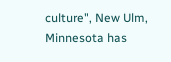culture", New Ulm, Minnesota has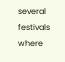several festivals where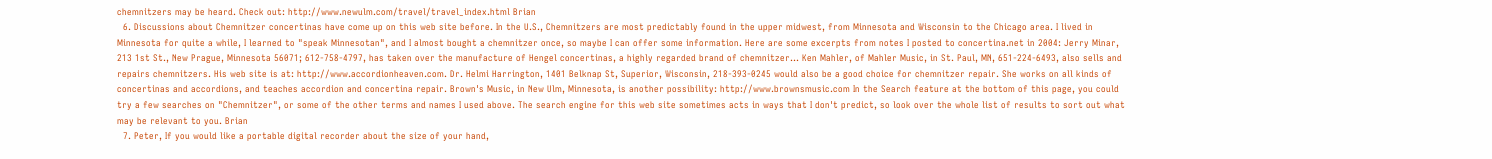chemnitzers may be heard. Check out: http://www.newulm.com/travel/travel_index.html Brian
  6. Discussions about Chemnitzer concertinas have come up on this web site before. In the U.S., Chemnitzers are most predictably found in the upper midwest, from Minnesota and Wisconsin to the Chicago area. I lived in Minnesota for quite a while, I learned to "speak Minnesotan", and I almost bought a chemnitzer once, so maybe I can offer some information. Here are some excerpts from notes I posted to concertina.net in 2004: Jerry Minar, 213 1st St., New Prague, Minnesota 56071; 612-758-4797, has taken over the manufacture of Hengel concertinas, a highly regarded brand of chemnitzer... Ken Mahler, of Mahler Music, in St. Paul, MN, 651-224-6493, also sells and repairs chemnitzers. His web site is at: http://www.accordionheaven.com. Dr. Helmi Harrington, 1401 Belknap St, Superior, Wisconsin, 218-393-0245 would also be a good choice for chemnitzer repair. She works on all kinds of concertinas and accordions, and teaches accordion and concertina repair. Brown's Music, in New Ulm, Minnesota, is another possibility: http://www.brownsmusic.com In the Search feature at the bottom of this page, you could try a few searches on "Chemnitzer", or some of the other terms and names I used above. The search engine for this web site sometimes acts in ways that I don't predict, so look over the whole list of results to sort out what may be relevant to you. Brian
  7. Peter, If you would like a portable digital recorder about the size of your hand,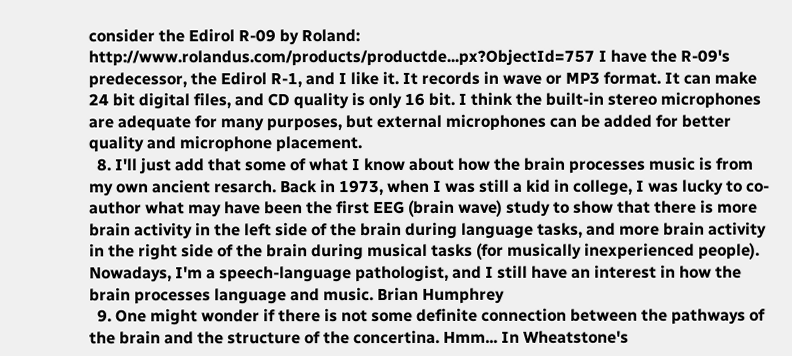consider the Edirol R-09 by Roland: http://www.rolandus.com/products/productde...px?ObjectId=757 I have the R-09's predecessor, the Edirol R-1, and I like it. It records in wave or MP3 format. It can make 24 bit digital files, and CD quality is only 16 bit. I think the built-in stereo microphones are adequate for many purposes, but external microphones can be added for better quality and microphone placement.
  8. I'll just add that some of what I know about how the brain processes music is from my own ancient resarch. Back in 1973, when I was still a kid in college, I was lucky to co-author what may have been the first EEG (brain wave) study to show that there is more brain activity in the left side of the brain during language tasks, and more brain activity in the right side of the brain during musical tasks (for musically inexperienced people). Nowadays, I'm a speech-language pathologist, and I still have an interest in how the brain processes language and music. Brian Humphrey
  9. One might wonder if there is not some definite connection between the pathways of the brain and the structure of the concertina. Hmm... In Wheatstone's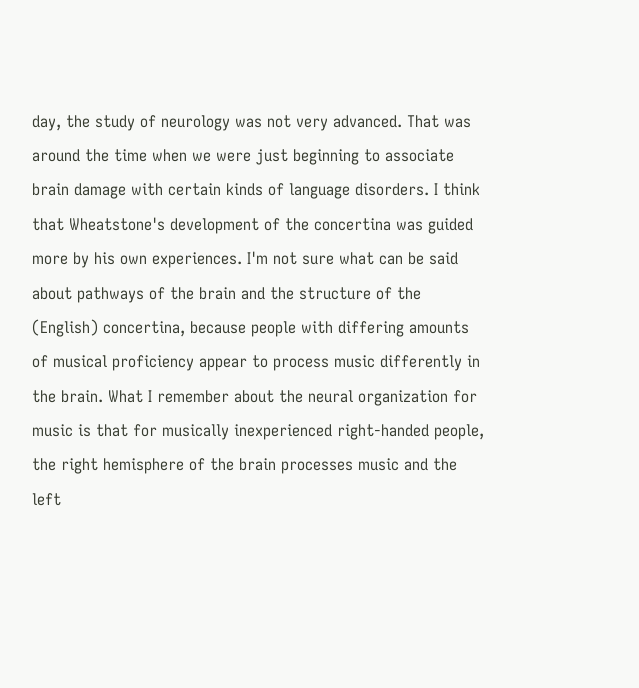day, the study of neurology was not very advanced. That was around the time when we were just beginning to associate brain damage with certain kinds of language disorders. I think that Wheatstone's development of the concertina was guided more by his own experiences. I'm not sure what can be said about pathways of the brain and the structure of the (English) concertina, because people with differing amounts of musical proficiency appear to process music differently in the brain. What I remember about the neural organization for music is that for musically inexperienced right-handed people, the right hemisphere of the brain processes music and the left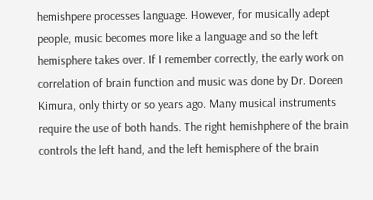hemishpere processes language. However, for musically adept people, music becomes more like a language and so the left hemisphere takes over. If I remember correctly, the early work on correlation of brain function and music was done by Dr. Doreen Kimura, only thirty or so years ago. Many musical instruments require the use of both hands. The right hemishphere of the brain controls the left hand, and the left hemisphere of the brain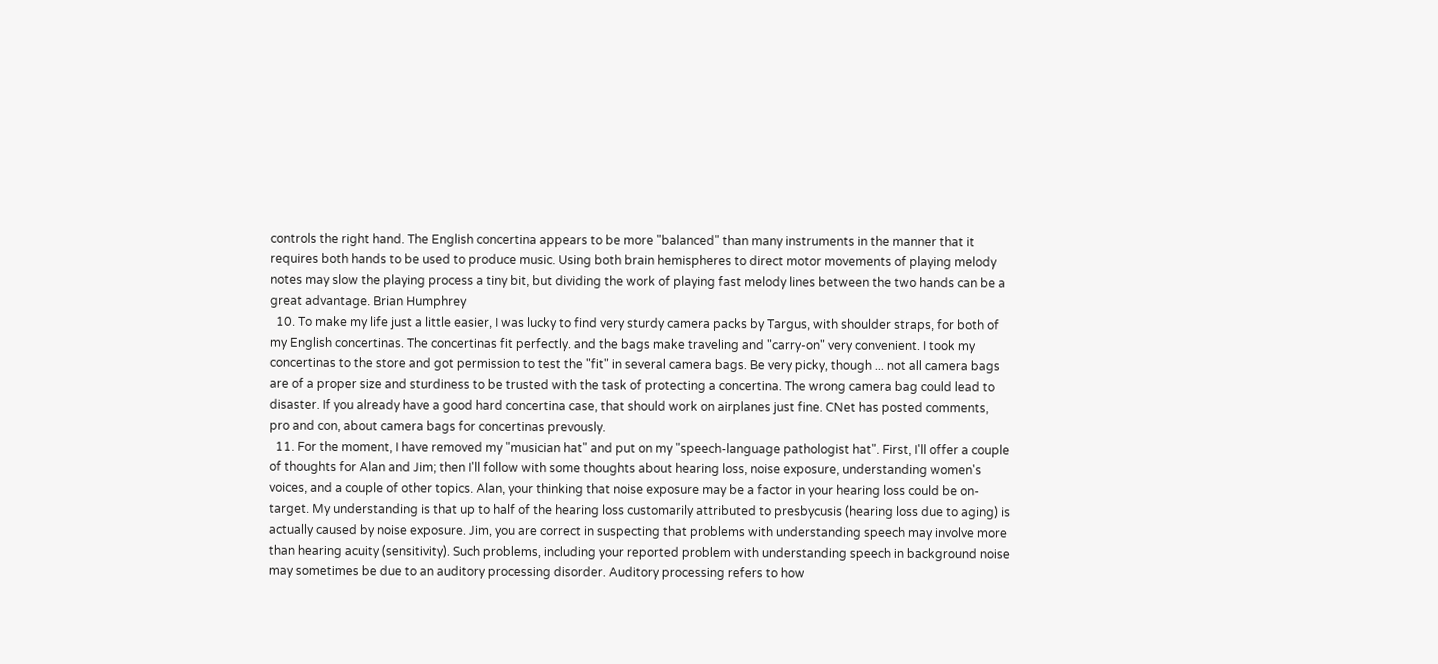controls the right hand. The English concertina appears to be more "balanced" than many instruments in the manner that it requires both hands to be used to produce music. Using both brain hemispheres to direct motor movements of playing melody notes may slow the playing process a tiny bit, but dividing the work of playing fast melody lines between the two hands can be a great advantage. Brian Humphrey
  10. To make my life just a little easier, I was lucky to find very sturdy camera packs by Targus, with shoulder straps, for both of my English concertinas. The concertinas fit perfectly. and the bags make traveling and "carry-on" very convenient. I took my concertinas to the store and got permission to test the "fit" in several camera bags. Be very picky, though ... not all camera bags are of a proper size and sturdiness to be trusted with the task of protecting a concertina. The wrong camera bag could lead to disaster. If you already have a good hard concertina case, that should work on airplanes just fine. CNet has posted comments, pro and con, about camera bags for concertinas prevously.
  11. For the moment, I have removed my "musician hat" and put on my "speech-language pathologist hat". First, I'll offer a couple of thoughts for Alan and Jim; then I'll follow with some thoughts about hearing loss, noise exposure, understanding women's voices, and a couple of other topics. Alan, your thinking that noise exposure may be a factor in your hearing loss could be on-target. My understanding is that up to half of the hearing loss customarily attributed to presbycusis (hearing loss due to aging) is actually caused by noise exposure. Jim, you are correct in suspecting that problems with understanding speech may involve more than hearing acuity (sensitivity). Such problems, including your reported problem with understanding speech in background noise may sometimes be due to an auditory processing disorder. Auditory processing refers to how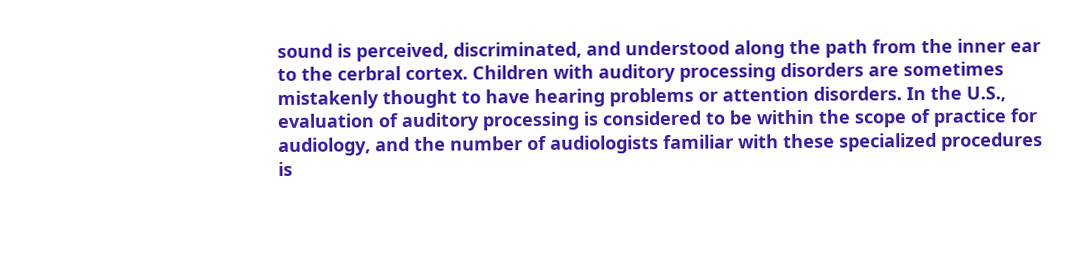sound is perceived, discriminated, and understood along the path from the inner ear to the cerbral cortex. Children with auditory processing disorders are sometimes mistakenly thought to have hearing problems or attention disorders. In the U.S., evaluation of auditory processing is considered to be within the scope of practice for audiology, and the number of audiologists familiar with these specialized procedures is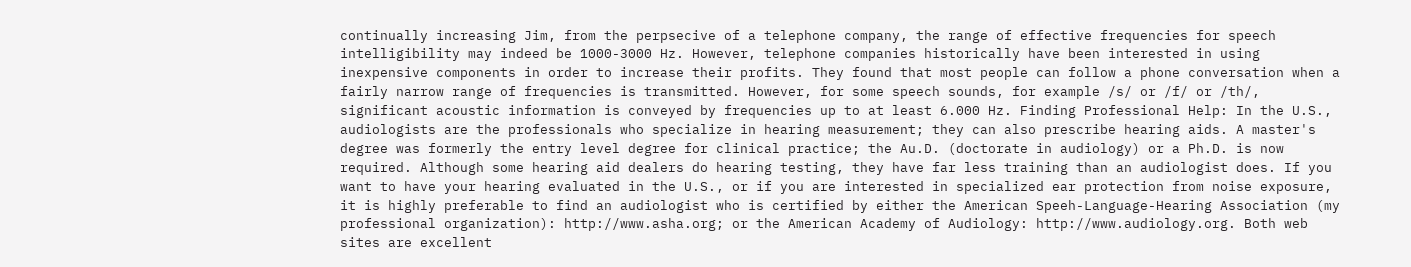continually increasing Jim, from the perpsecive of a telephone company, the range of effective frequencies for speech intelligibility may indeed be 1000-3000 Hz. However, telephone companies historically have been interested in using inexpensive components in order to increase their profits. They found that most people can follow a phone conversation when a fairly narrow range of frequencies is transmitted. However, for some speech sounds, for example /s/ or /f/ or /th/, significant acoustic information is conveyed by frequencies up to at least 6.000 Hz. Finding Professional Help: In the U.S., audiologists are the professionals who specialize in hearing measurement; they can also prescribe hearing aids. A master's degree was formerly the entry level degree for clinical practice; the Au.D. (doctorate in audiology) or a Ph.D. is now required. Although some hearing aid dealers do hearing testing, they have far less training than an audiologist does. If you want to have your hearing evaluated in the U.S., or if you are interested in specialized ear protection from noise exposure, it is highly preferable to find an audiologist who is certified by either the American Speeh-Language-Hearing Association (my professional organization): http://www.asha.org; or the American Academy of Audiology: http://www.audiology.org. Both web sites are excellent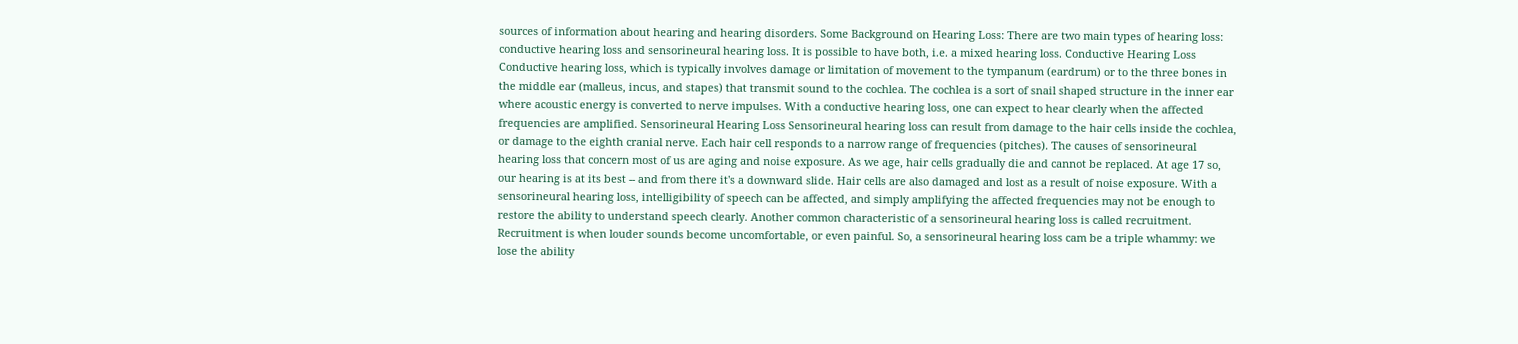sources of information about hearing and hearing disorders. Some Background on Hearing Loss: There are two main types of hearing loss: conductive hearing loss and sensorineural hearing loss. It is possible to have both, i.e. a mixed hearing loss. Conductive Hearing Loss Conductive hearing loss, which is typically involves damage or limitation of movement to the tympanum (eardrum) or to the three bones in the middle ear (malleus, incus, and stapes) that transmit sound to the cochlea. The cochlea is a sort of snail shaped structure in the inner ear where acoustic energy is converted to nerve impulses. With a conductive hearing loss, one can expect to hear clearly when the affected frequencies are amplified. Sensorineural Hearing Loss Sensorineural hearing loss can result from damage to the hair cells inside the cochlea, or damage to the eighth cranial nerve. Each hair cell responds to a narrow range of frequencies (pitches). The causes of sensorineural hearing loss that concern most of us are aging and noise exposure. As we age, hair cells gradually die and cannot be replaced. At age 17 so, our hearing is at its best -- and from there it's a downward slide. Hair cells are also damaged and lost as a result of noise exposure. With a sensorineural hearing loss, intelligibility of speech can be affected, and simply amplifying the affected frequencies may not be enough to restore the ability to understand speech clearly. Another common characteristic of a sensorineural hearing loss is called recruitment. Recruitment is when louder sounds become uncomfortable, or even painful. So, a sensorineural hearing loss cam be a triple whammy: we lose the ability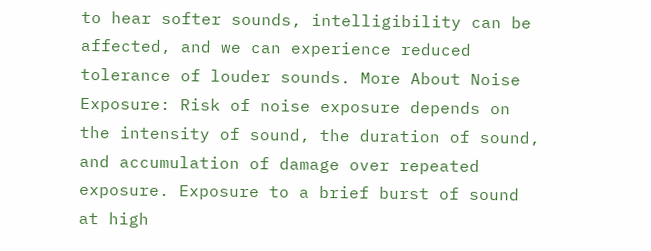to hear softer sounds, intelligibility can be affected, and we can experience reduced tolerance of louder sounds. More About Noise Exposure: Risk of noise exposure depends on the intensity of sound, the duration of sound, and accumulation of damage over repeated exposure. Exposure to a brief burst of sound at high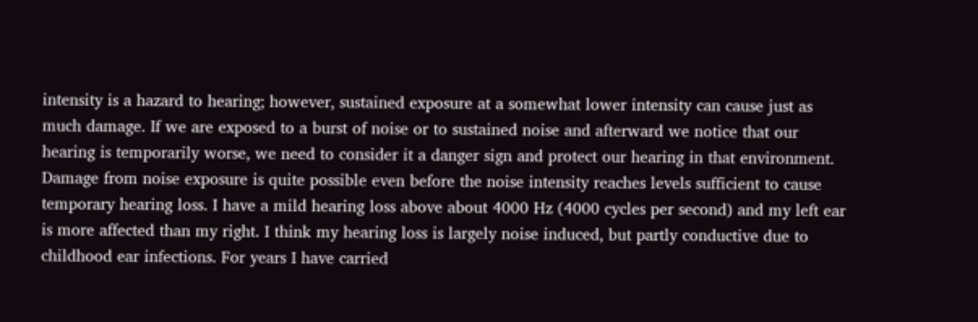intensity is a hazard to hearing; however, sustained exposure at a somewhat lower intensity can cause just as much damage. If we are exposed to a burst of noise or to sustained noise and afterward we notice that our hearing is temporarily worse, we need to consider it a danger sign and protect our hearing in that environment. Damage from noise exposure is quite possible even before the noise intensity reaches levels sufficient to cause temporary hearing loss. I have a mild hearing loss above about 4000 Hz (4000 cycles per second) and my left ear is more affected than my right. I think my hearing loss is largely noise induced, but partly conductive due to childhood ear infections. For years I have carried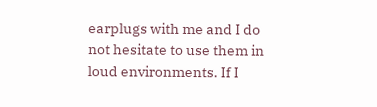earplugs with me and I do not hesitate to use them in loud environments. If I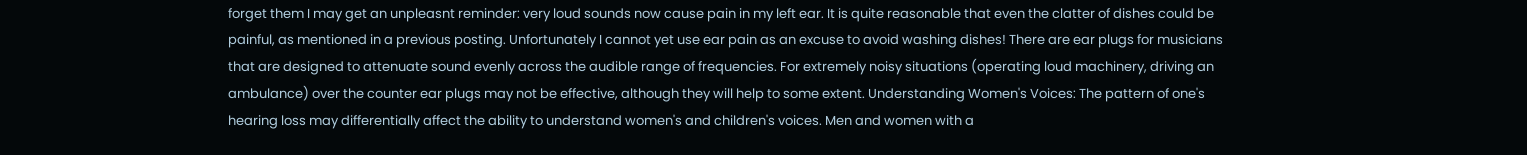forget them I may get an unpleasnt reminder: very loud sounds now cause pain in my left ear. It is quite reasonable that even the clatter of dishes could be painful, as mentioned in a previous posting. Unfortunately I cannot yet use ear pain as an excuse to avoid washing dishes! There are ear plugs for musicians that are designed to attenuate sound evenly across the audible range of frequencies. For extremely noisy situations (operating loud machinery, driving an ambulance) over the counter ear plugs may not be effective, although they will help to some extent. Understanding Women's Voices: The pattern of one's hearing loss may differentially affect the ability to understand women's and children's voices. Men and women with a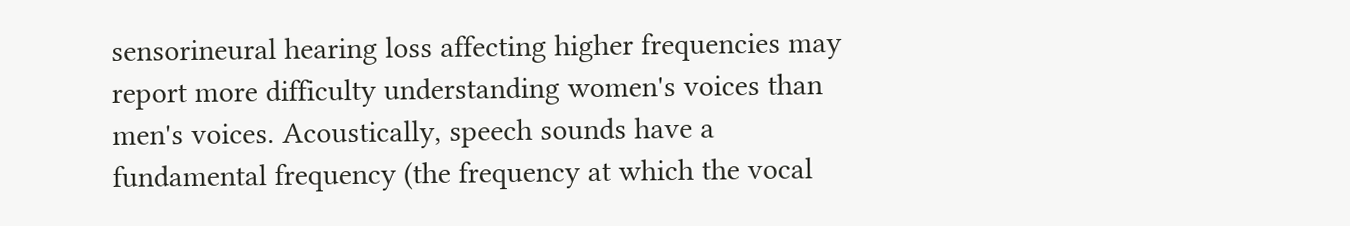sensorineural hearing loss affecting higher frequencies may report more difficulty understanding women's voices than men's voices. Acoustically, speech sounds have a fundamental frequency (the frequency at which the vocal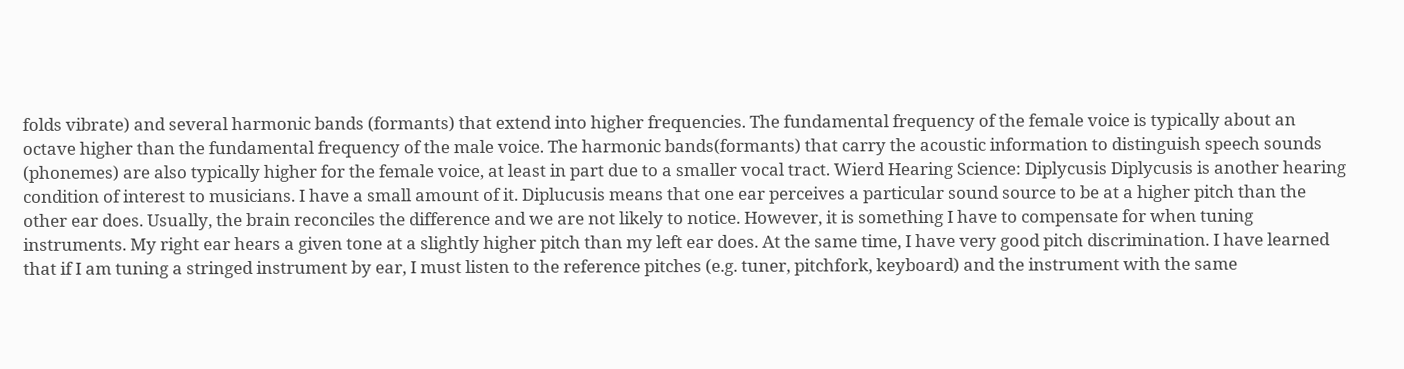folds vibrate) and several harmonic bands (formants) that extend into higher frequencies. The fundamental frequency of the female voice is typically about an octave higher than the fundamental frequency of the male voice. The harmonic bands(formants) that carry the acoustic information to distinguish speech sounds (phonemes) are also typically higher for the female voice, at least in part due to a smaller vocal tract. Wierd Hearing Science: Diplycusis Diplycusis is another hearing condition of interest to musicians. I have a small amount of it. Diplucusis means that one ear perceives a particular sound source to be at a higher pitch than the other ear does. Usually, the brain reconciles the difference and we are not likely to notice. However, it is something I have to compensate for when tuning instruments. My right ear hears a given tone at a slightly higher pitch than my left ear does. At the same time, I have very good pitch discrimination. I have learned that if I am tuning a stringed instrument by ear, I must listen to the reference pitches (e.g. tuner, pitchfork, keyboard) and the instrument with the same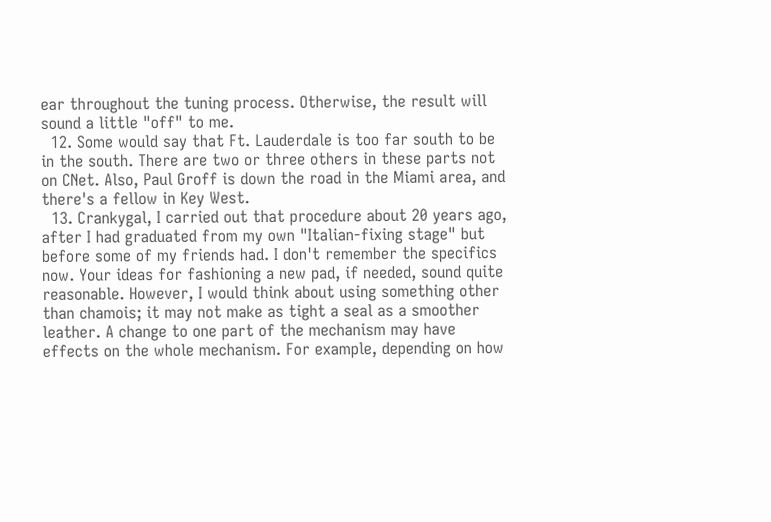ear throughout the tuning process. Otherwise, the result will sound a little "off" to me.
  12. Some would say that Ft. Lauderdale is too far south to be in the south. There are two or three others in these parts not on CNet. Also, Paul Groff is down the road in the Miami area, and there's a fellow in Key West.
  13. Crankygal, I carried out that procedure about 20 years ago, after I had graduated from my own "Italian-fixing stage" but before some of my friends had. I don't remember the specifics now. Your ideas for fashioning a new pad, if needed, sound quite reasonable. However, I would think about using something other than chamois; it may not make as tight a seal as a smoother leather. A change to one part of the mechanism may have effects on the whole mechanism. For example, depending on how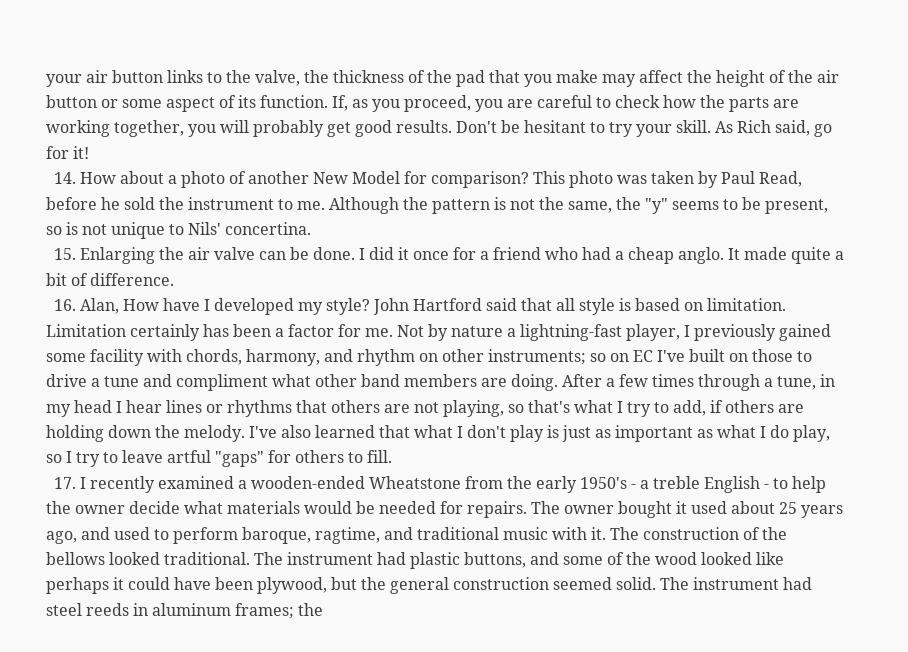your air button links to the valve, the thickness of the pad that you make may affect the height of the air button or some aspect of its function. If, as you proceed, you are careful to check how the parts are working together, you will probably get good results. Don't be hesitant to try your skill. As Rich said, go for it!
  14. How about a photo of another New Model for comparison? This photo was taken by Paul Read, before he sold the instrument to me. Although the pattern is not the same, the "y" seems to be present, so is not unique to Nils' concertina.
  15. Enlarging the air valve can be done. I did it once for a friend who had a cheap anglo. It made quite a bit of difference.
  16. Alan, How have I developed my style? John Hartford said that all style is based on limitation. Limitation certainly has been a factor for me. Not by nature a lightning-fast player, I previously gained some facility with chords, harmony, and rhythm on other instruments; so on EC I've built on those to drive a tune and compliment what other band members are doing. After a few times through a tune, in my head I hear lines or rhythms that others are not playing, so that's what I try to add, if others are holding down the melody. I've also learned that what I don't play is just as important as what I do play, so I try to leave artful "gaps" for others to fill.
  17. I recently examined a wooden-ended Wheatstone from the early 1950's - a treble English - to help the owner decide what materials would be needed for repairs. The owner bought it used about 25 years ago, and used to perform baroque, ragtime, and traditional music with it. The construction of the bellows looked traditional. The instrument had plastic buttons, and some of the wood looked like perhaps it could have been plywood, but the general construction seemed solid. The instrument had steel reeds in aluminum frames; the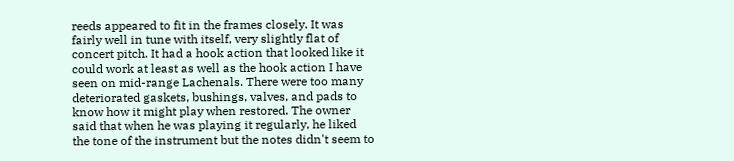reeds appeared to fit in the frames closely. It was fairly well in tune with itself, very slightly flat of concert pitch. It had a hook action that looked like it could work at least as well as the hook action I have seen on mid-range Lachenals. There were too many deteriorated gaskets, bushings, valves, and pads to know how it might play when restored. The owner said that when he was playing it regularly, he liked the tone of the instrument but the notes didn't seem to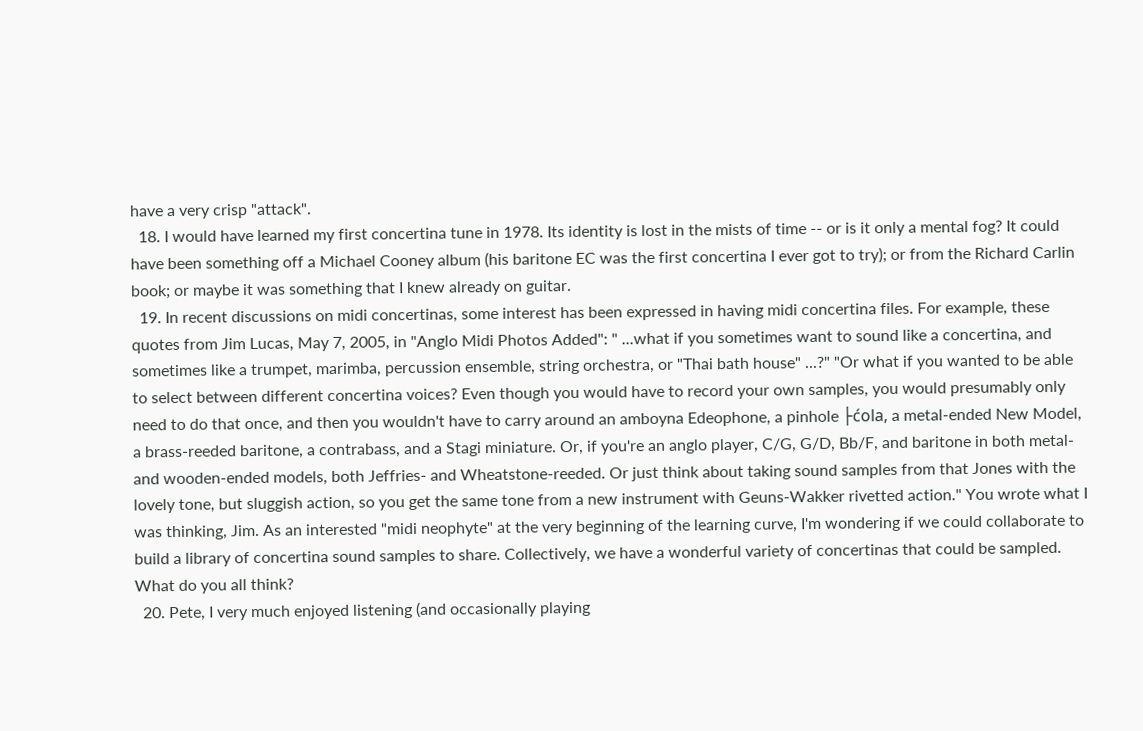have a very crisp "attack".
  18. I would have learned my first concertina tune in 1978. Its identity is lost in the mists of time -- or is it only a mental fog? It could have been something off a Michael Cooney album (his baritone EC was the first concertina I ever got to try); or from the Richard Carlin book; or maybe it was something that I knew already on guitar.
  19. In recent discussions on midi concertinas, some interest has been expressed in having midi concertina files. For example, these quotes from Jim Lucas, May 7, 2005, in "Anglo Midi Photos Added": " ...what if you sometimes want to sound like a concertina, and sometimes like a trumpet, marimba, percussion ensemble, string orchestra, or "Thai bath house" ...?" "Or what if you wanted to be able to select between different concertina voices? Even though you would have to record your own samples, you would presumably only need to do that once, and then you wouldn't have to carry around an amboyna Edeophone, a pinhole ├ćola, a metal-ended New Model, a brass-reeded baritone, a contrabass, and a Stagi miniature. Or, if you're an anglo player, C/G, G/D, Bb/F, and baritone in both metal- and wooden-ended models, both Jeffries- and Wheatstone-reeded. Or just think about taking sound samples from that Jones with the lovely tone, but sluggish action, so you get the same tone from a new instrument with Geuns-Wakker rivetted action." You wrote what I was thinking, Jim. As an interested "midi neophyte" at the very beginning of the learning curve, I'm wondering if we could collaborate to build a library of concertina sound samples to share. Collectively, we have a wonderful variety of concertinas that could be sampled. What do you all think?
  20. Pete, I very much enjoyed listening (and occasionally playing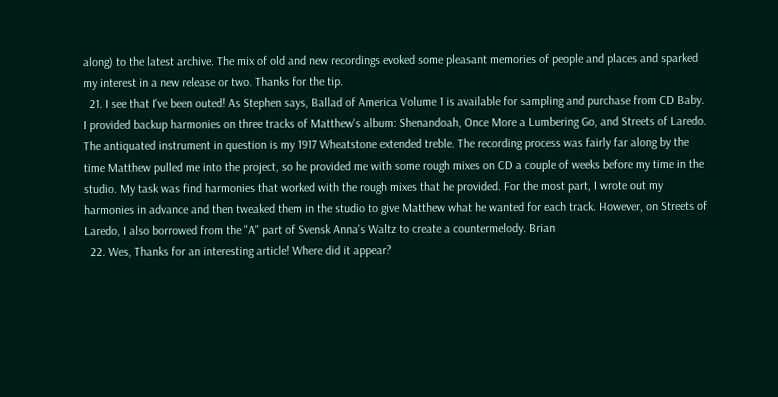along) to the latest archive. The mix of old and new recordings evoked some pleasant memories of people and places and sparked my interest in a new release or two. Thanks for the tip.
  21. I see that I've been outed! As Stephen says, Ballad of America Volume 1 is available for sampling and purchase from CD Baby. I provided backup harmonies on three tracks of Matthew's album: Shenandoah, Once More a Lumbering Go, and Streets of Laredo. The antiquated instrument in question is my 1917 Wheatstone extended treble. The recording process was fairly far along by the time Matthew pulled me into the project, so he provided me with some rough mixes on CD a couple of weeks before my time in the studio. My task was find harmonies that worked with the rough mixes that he provided. For the most part, I wrote out my harmonies in advance and then tweaked them in the studio to give Matthew what he wanted for each track. However, on Streets of Laredo, I also borrowed from the "A" part of Svensk Anna's Waltz to create a countermelody. Brian
  22. Wes, Thanks for an interesting article! Where did it appear?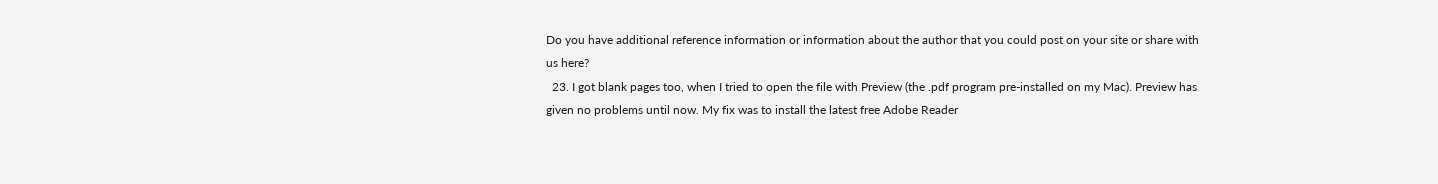Do you have additional reference information or information about the author that you could post on your site or share with us here?
  23. I got blank pages too, when I tried to open the file with Preview (the .pdf program pre-installed on my Mac). Preview has given no problems until now. My fix was to install the latest free Adobe Reader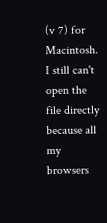(v 7) for Macintosh. I still can't open the file directly because all my browsers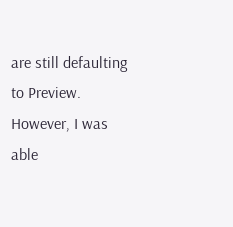are still defaulting to Preview. However, I was able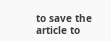to save the article to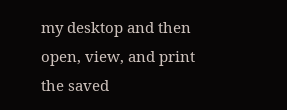my desktop and then open, view, and print the saved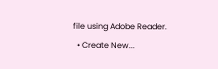file using Adobe Reader.
  • Create New...